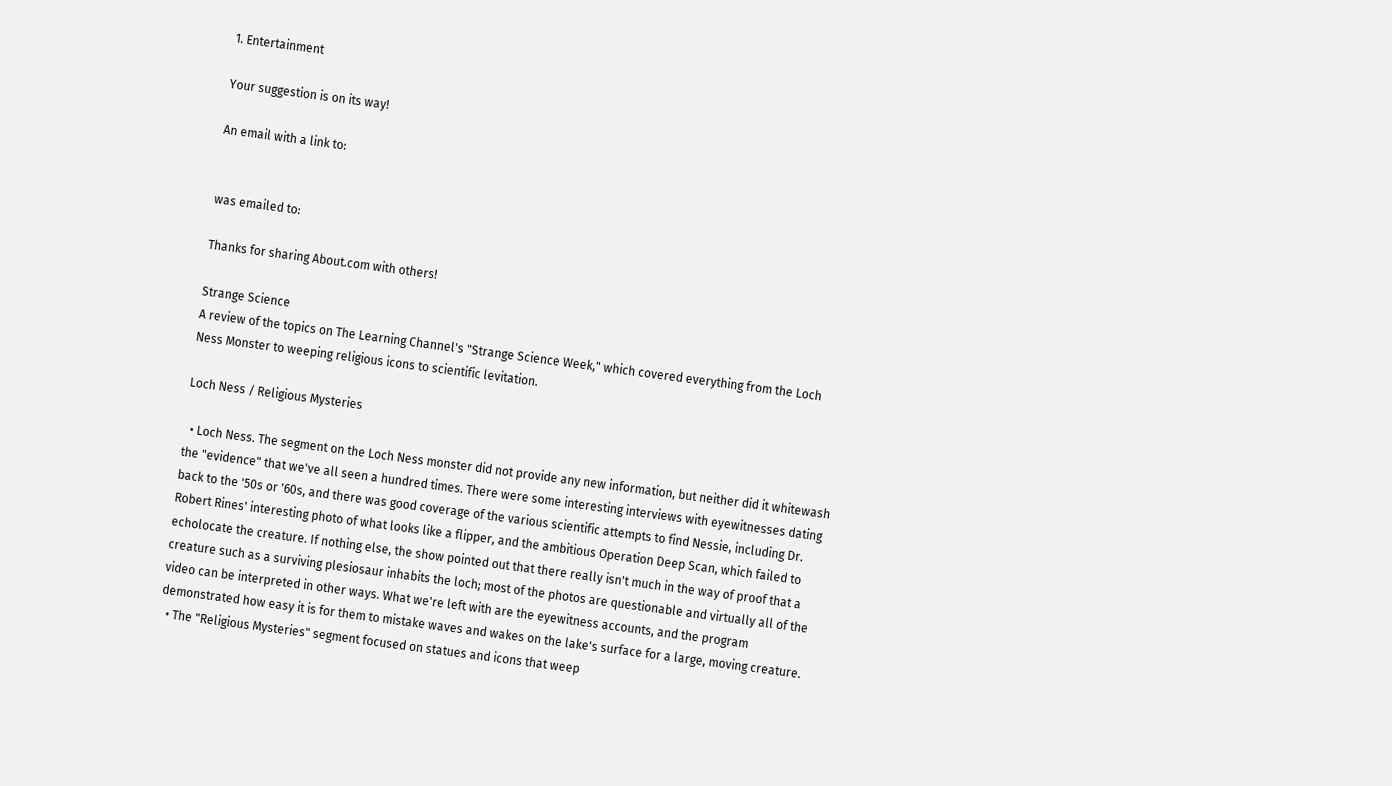1. Entertainment

Your suggestion is on its way!

An email with a link to:


was emailed to:

Thanks for sharing About.com with others!

Strange Science
A review of the topics on The Learning Channel's "Strange Science Week," which covered everything from the Loch Ness Monster to weeping religious icons to scientific levitation.

Loch Ness / Religious Mysteries

  • Loch Ness. The segment on the Loch Ness monster did not provide any new information, but neither did it whitewash the "evidence" that we've all seen a hundred times. There were some interesting interviews with eyewitnesses dating back to the '50s or '60s, and there was good coverage of the various scientific attempts to find Nessie, including Dr. Robert Rines' interesting photo of what looks like a flipper, and the ambitious Operation Deep Scan, which failed to echolocate the creature. If nothing else, the show pointed out that there really isn't much in the way of proof that a creature such as a surviving plesiosaur inhabits the loch; most of the photos are questionable and virtually all of the video can be interpreted in other ways. What we're left with are the eyewitness accounts, and the program demonstrated how easy it is for them to mistake waves and wakes on the lake's surface for a large, moving creature.
  • The "Religious Mysteries" segment focused on statues and icons that weep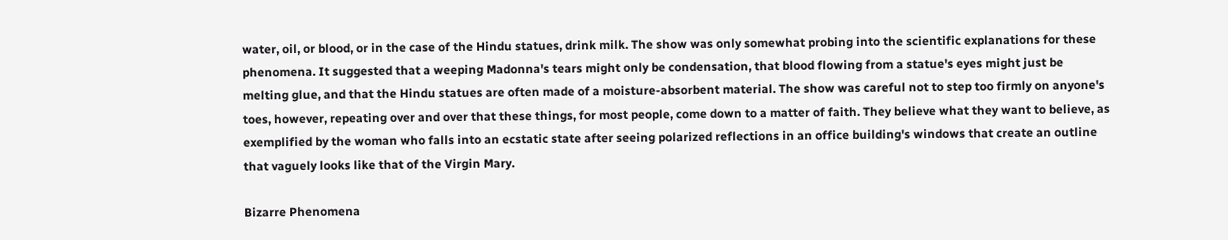water, oil, or blood, or in the case of the Hindu statues, drink milk. The show was only somewhat probing into the scientific explanations for these phenomena. It suggested that a weeping Madonna's tears might only be condensation, that blood flowing from a statue's eyes might just be melting glue, and that the Hindu statues are often made of a moisture-absorbent material. The show was careful not to step too firmly on anyone's toes, however, repeating over and over that these things, for most people, come down to a matter of faith. They believe what they want to believe, as exemplified by the woman who falls into an ecstatic state after seeing polarized reflections in an office building's windows that create an outline that vaguely looks like that of the Virgin Mary.

Bizarre Phenomena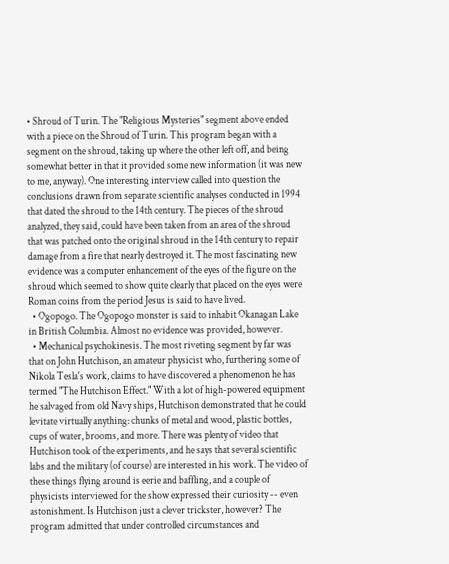• Shroud of Turin. The "Religious Mysteries" segment above ended with a piece on the Shroud of Turin. This program began with a segment on the shroud, taking up where the other left off, and being somewhat better in that it provided some new information (it was new to me, anyway). One interesting interview called into question the conclusions drawn from separate scientific analyses conducted in 1994 that dated the shroud to the 14th century. The pieces of the shroud analyzed, they said, could have been taken from an area of the shroud that was patched onto the original shroud in the 14th century to repair damage from a fire that nearly destroyed it. The most fascinating new evidence was a computer enhancement of the eyes of the figure on the shroud which seemed to show quite clearly that placed on the eyes were Roman coins from the period Jesus is said to have lived.
  • Ogopogo. The Ogopogo monster is said to inhabit Okanagan Lake in British Columbia. Almost no evidence was provided, however.
  • Mechanical psychokinesis. The most riveting segment by far was that on John Hutchison, an amateur physicist who, furthering some of Nikola Tesla's work, claims to have discovered a phenomenon he has termed "The Hutchison Effect." With a lot of high-powered equipment he salvaged from old Navy ships, Hutchison demonstrated that he could levitate virtually anything: chunks of metal and wood, plastic bottles, cups of water, brooms, and more. There was plenty of video that Hutchison took of the experiments, and he says that several scientific labs and the military (of course) are interested in his work. The video of these things flying around is eerie and baffling, and a couple of physicists interviewed for the show expressed their curiosity -- even astonishment. Is Hutchison just a clever trickster, however? The program admitted that under controlled circumstances and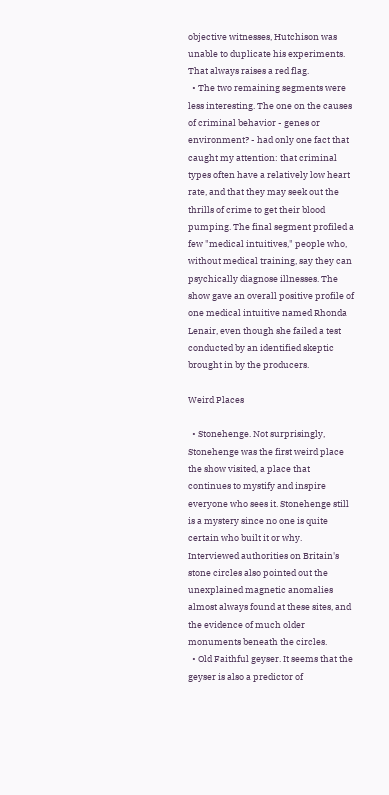objective witnesses, Hutchison was unable to duplicate his experiments. That always raises a red flag.
  • The two remaining segments were less interesting. The one on the causes of criminal behavior - genes or environment? - had only one fact that caught my attention: that criminal types often have a relatively low heart rate, and that they may seek out the thrills of crime to get their blood pumping. The final segment profiled a few "medical intuitives," people who, without medical training, say they can psychically diagnose illnesses. The show gave an overall positive profile of one medical intuitive named Rhonda Lenair, even though she failed a test conducted by an identified skeptic brought in by the producers.

Weird Places

  • Stonehenge. Not surprisingly, Stonehenge was the first weird place the show visited, a place that continues to mystify and inspire everyone who sees it. Stonehenge still is a mystery since no one is quite certain who built it or why. Interviewed authorities on Britain's stone circles also pointed out the unexplained magnetic anomalies almost always found at these sites, and the evidence of much older monuments beneath the circles.
  • Old Faithful geyser. It seems that the geyser is also a predictor of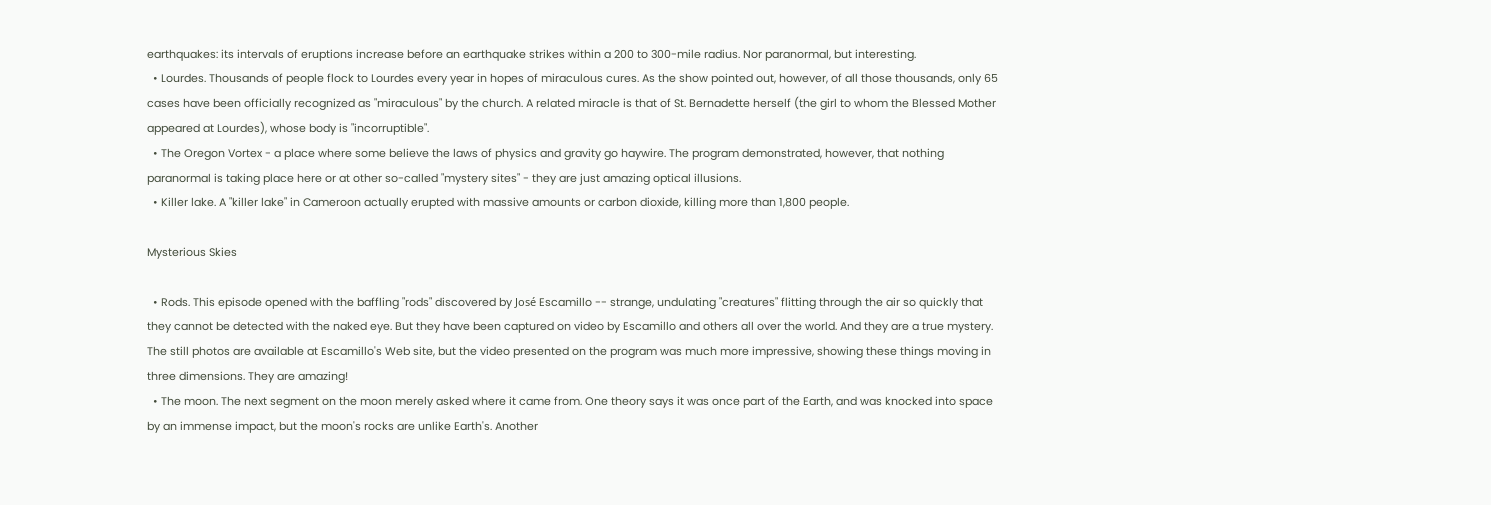earthquakes: its intervals of eruptions increase before an earthquake strikes within a 200 to 300-mile radius. Nor paranormal, but interesting.
  • Lourdes. Thousands of people flock to Lourdes every year in hopes of miraculous cures. As the show pointed out, however, of all those thousands, only 65 cases have been officially recognized as "miraculous" by the church. A related miracle is that of St. Bernadette herself (the girl to whom the Blessed Mother appeared at Lourdes), whose body is "incorruptible".
  • The Oregon Vortex - a place where some believe the laws of physics and gravity go haywire. The program demonstrated, however, that nothing paranormal is taking place here or at other so-called "mystery sites" - they are just amazing optical illusions.
  • Killer lake. A "killer lake" in Cameroon actually erupted with massive amounts or carbon dioxide, killing more than 1,800 people.

Mysterious Skies

  • Rods. This episode opened with the baffling "rods" discovered by José Escamillo -- strange, undulating "creatures" flitting through the air so quickly that they cannot be detected with the naked eye. But they have been captured on video by Escamillo and others all over the world. And they are a true mystery. The still photos are available at Escamillo's Web site, but the video presented on the program was much more impressive, showing these things moving in three dimensions. They are amazing!
  • The moon. The next segment on the moon merely asked where it came from. One theory says it was once part of the Earth, and was knocked into space by an immense impact, but the moon's rocks are unlike Earth's. Another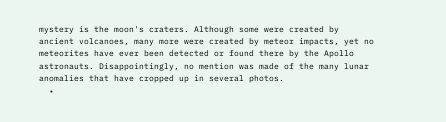mystery is the moon's craters. Although some were created by ancient volcanoes, many more were created by meteor impacts, yet no meteorites have ever been detected or found there by the Apollo astronauts. Disappointingly, no mention was made of the many lunar anomalies that have cropped up in several photos.
  •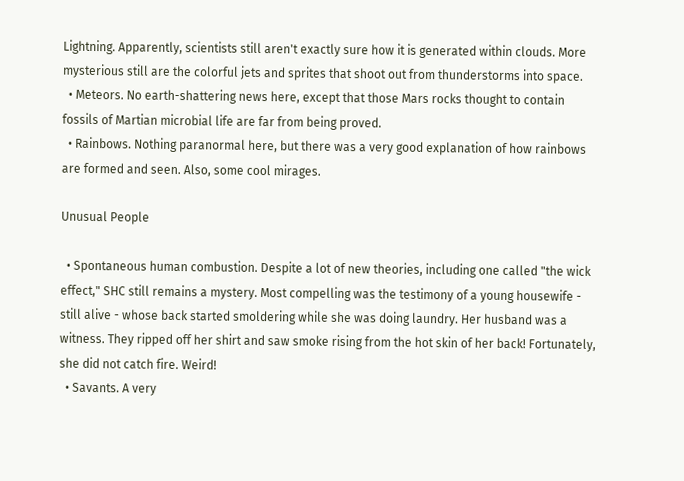Lightning. Apparently, scientists still aren't exactly sure how it is generated within clouds. More mysterious still are the colorful jets and sprites that shoot out from thunderstorms into space.
  • Meteors. No earth-shattering news here, except that those Mars rocks thought to contain fossils of Martian microbial life are far from being proved.
  • Rainbows. Nothing paranormal here, but there was a very good explanation of how rainbows are formed and seen. Also, some cool mirages.

Unusual People

  • Spontaneous human combustion. Despite a lot of new theories, including one called "the wick effect," SHC still remains a mystery. Most compelling was the testimony of a young housewife - still alive - whose back started smoldering while she was doing laundry. Her husband was a witness. They ripped off her shirt and saw smoke rising from the hot skin of her back! Fortunately, she did not catch fire. Weird!
  • Savants. A very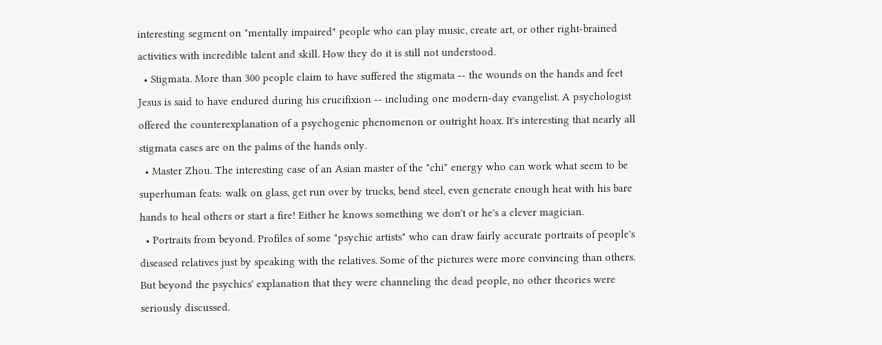interesting segment on "mentally impaired" people who can play music, create art, or other right-brained activities with incredible talent and skill. How they do it is still not understood.
  • Stigmata. More than 300 people claim to have suffered the stigmata -- the wounds on the hands and feet Jesus is said to have endured during his crucifixion -- including one modern-day evangelist. A psychologist offered the counterexplanation of a psychogenic phenomenon or outright hoax. It's interesting that nearly all stigmata cases are on the palms of the hands only.
  • Master Zhou. The interesting case of an Asian master of the "chi" energy who can work what seem to be superhuman feats: walk on glass, get run over by trucks, bend steel, even generate enough heat with his bare hands to heal others or start a fire! Either he knows something we don't or he's a clever magician.
  • Portraits from beyond. Profiles of some "psychic artists" who can draw fairly accurate portraits of people's diseased relatives just by speaking with the relatives. Some of the pictures were more convincing than others. But beyond the psychics' explanation that they were channeling the dead people, no other theories were seriously discussed.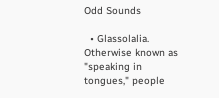Odd Sounds

  • Glassolalia. Otherwise known as "speaking in tongues," people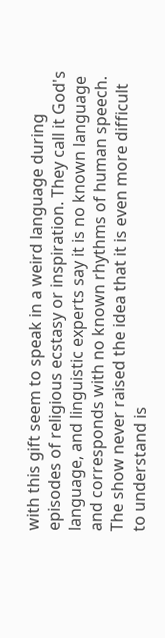with this gift seem to speak in a weird language during episodes of religious ecstasy or inspiration. They call it God's language, and linguistic experts say it is no known language and corresponds with no known rhythms of human speech. The show never raised the idea that it is even more difficult to understand is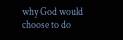why God would choose to do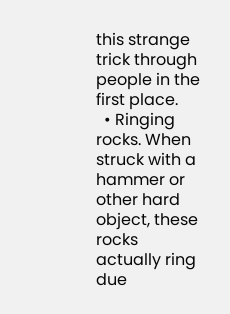this strange trick through people in the first place.
  • Ringing rocks. When struck with a hammer or other hard object, these rocks actually ring due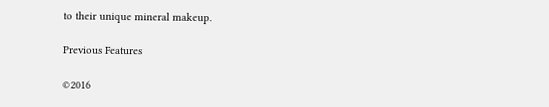to their unique mineral makeup.

Previous Features

©2016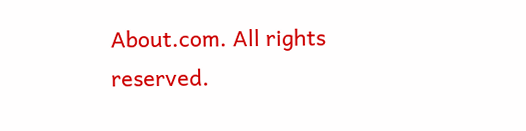About.com. All rights reserved.